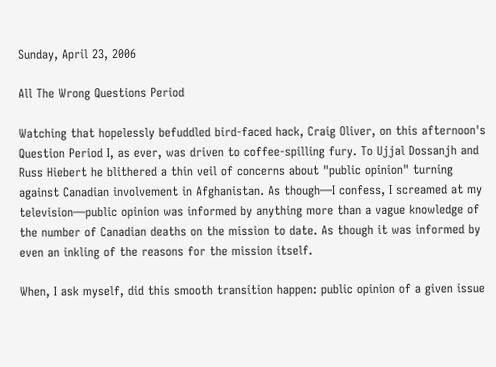Sunday, April 23, 2006

All The Wrong Questions Period

Watching that hopelessly befuddled bird-faced hack, Craig Oliver, on this afternoon's Question Period I, as ever, was driven to coffee-spilling fury. To Ujjal Dossanjh and Russ Hiebert he blithered a thin veil of concerns about "public opinion" turning against Canadian involvement in Afghanistan. As though—I confess, I screamed at my television—public opinion was informed by anything more than a vague knowledge of the number of Canadian deaths on the mission to date. As though it was informed by even an inkling of the reasons for the mission itself.

When, I ask myself, did this smooth transition happen: public opinion of a given issue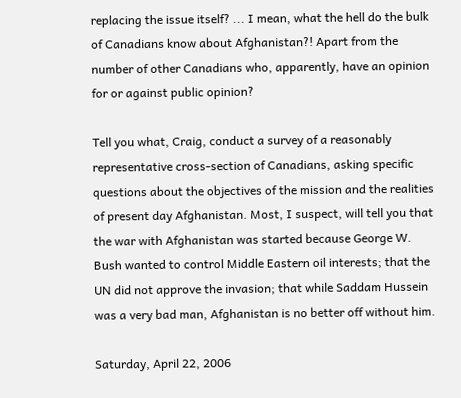replacing the issue itself? ... I mean, what the hell do the bulk of Canadians know about Afghanistan?! Apart from the number of other Canadians who, apparently, have an opinion for or against public opinion?

Tell you what, Craig, conduct a survey of a reasonably representative cross-section of Canadians, asking specific questions about the objectives of the mission and the realities of present day Afghanistan. Most, I suspect, will tell you that the war with Afghanistan was started because George W. Bush wanted to control Middle Eastern oil interests; that the UN did not approve the invasion; that while Saddam Hussein was a very bad man, Afghanistan is no better off without him.

Saturday, April 22, 2006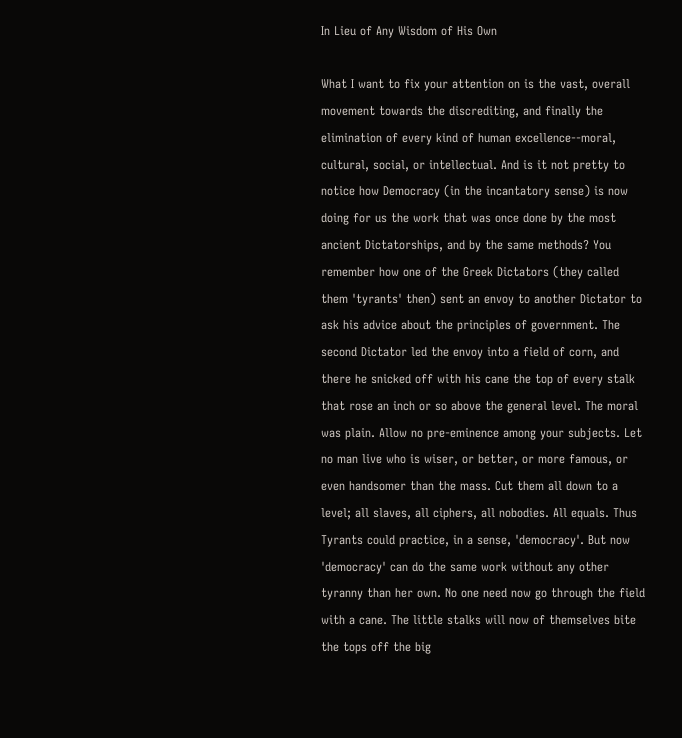In Lieu of Any Wisdom of His Own

What I want to fix your attention on is the vast, overall movement towards the discrediting, and finally the elimination of every kind of human excellence--moral, cultural, social, or intellectual. And is it not pretty to notice how Democracy (in the incantatory sense) is now doing for us the work that was once done by the most ancient Dictatorships, and by the same methods? You remember how one of the Greek Dictators (they called them 'tyrants' then) sent an envoy to another Dictator to ask his advice about the principles of government. The second Dictator led the envoy into a field of corn, and there he snicked off with his cane the top of every stalk that rose an inch or so above the general level. The moral was plain. Allow no pre-eminence among your subjects. Let no man live who is wiser, or better, or more famous, or even handsomer than the mass. Cut them all down to a level; all slaves, all ciphers, all nobodies. All equals. Thus Tyrants could practice, in a sense, 'democracy'. But now 'democracy' can do the same work without any other tyranny than her own. No one need now go through the field with a cane. The little stalks will now of themselves bite the tops off the big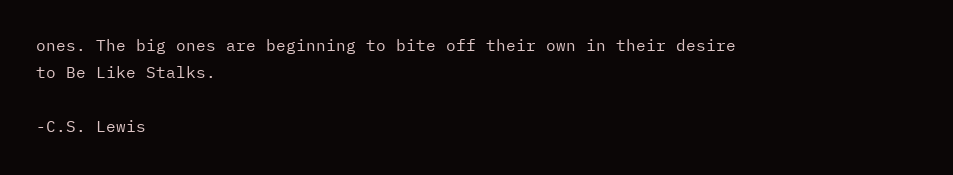ones. The big ones are beginning to bite off their own in their desire to Be Like Stalks.

-C.S. Lewis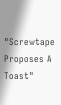"Screwtape Proposes A Toast"